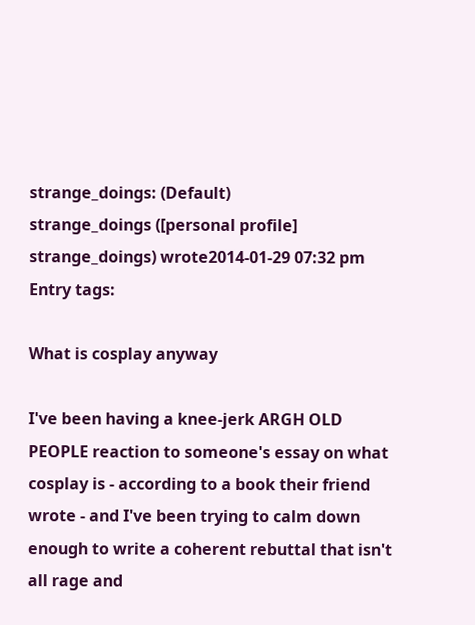strange_doings: (Default)
strange_doings ([personal profile] strange_doings) wrote2014-01-29 07:32 pm
Entry tags:

What is cosplay anyway

I've been having a knee-jerk ARGH OLD PEOPLE reaction to someone's essay on what cosplay is - according to a book their friend wrote - and I've been trying to calm down enough to write a coherent rebuttal that isn't all rage and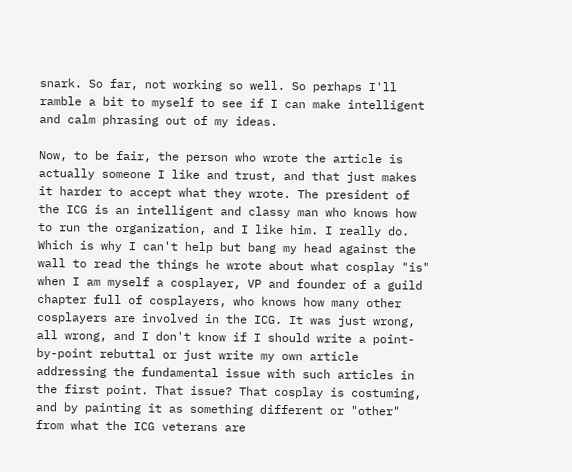snark. So far, not working so well. So perhaps I'll ramble a bit to myself to see if I can make intelligent and calm phrasing out of my ideas.

Now, to be fair, the person who wrote the article is actually someone I like and trust, and that just makes it harder to accept what they wrote. The president of the ICG is an intelligent and classy man who knows how to run the organization, and I like him. I really do. Which is why I can't help but bang my head against the wall to read the things he wrote about what cosplay "is" when I am myself a cosplayer, VP and founder of a guild chapter full of cosplayers, who knows how many other cosplayers are involved in the ICG. It was just wrong, all wrong, and I don't know if I should write a point-by-point rebuttal or just write my own article addressing the fundamental issue with such articles in the first point. That issue? That cosplay is costuming, and by painting it as something different or "other" from what the ICG veterans are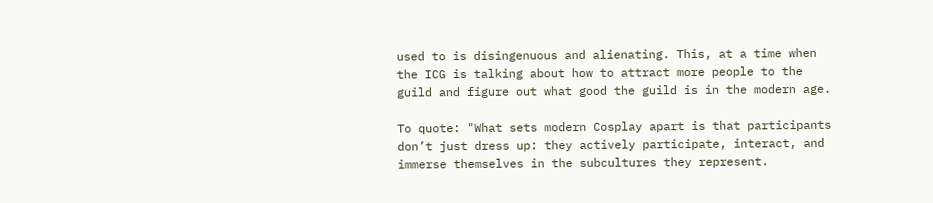used to is disingenuous and alienating. This, at a time when the ICG is talking about how to attract more people to the guild and figure out what good the guild is in the modern age.

To quote: "What sets modern Cosplay apart is that participants don’t just dress up: they actively participate, interact, and immerse themselves in the subcultures they represent.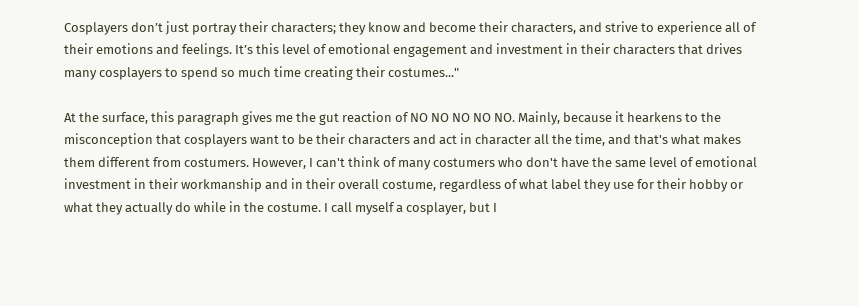Cosplayers don’t just portray their characters; they know and become their characters, and strive to experience all of their emotions and feelings. It’s this level of emotional engagement and investment in their characters that drives many cosplayers to spend so much time creating their costumes..."

At the surface, this paragraph gives me the gut reaction of NO NO NO NO NO. Mainly, because it hearkens to the misconception that cosplayers want to be their characters and act in character all the time, and that's what makes them different from costumers. However, I can't think of many costumers who don't have the same level of emotional investment in their workmanship and in their overall costume, regardless of what label they use for their hobby or what they actually do while in the costume. I call myself a cosplayer, but I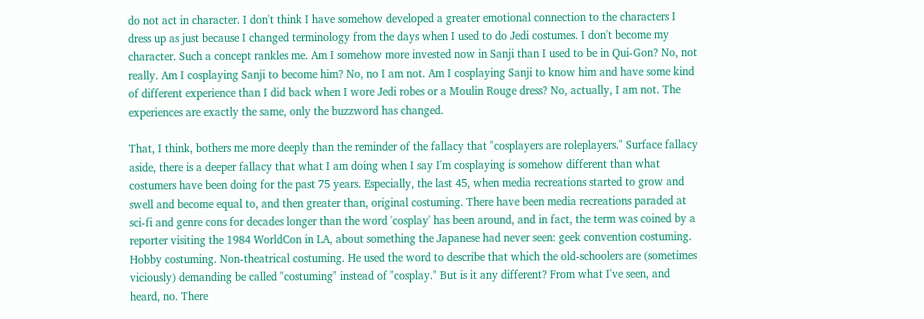do not act in character. I don't think I have somehow developed a greater emotional connection to the characters I dress up as just because I changed terminology from the days when I used to do Jedi costumes. I don't become my character. Such a concept rankles me. Am I somehow more invested now in Sanji than I used to be in Qui-Gon? No, not really. Am I cosplaying Sanji to become him? No, no I am not. Am I cosplaying Sanji to know him and have some kind of different experience than I did back when I wore Jedi robes or a Moulin Rouge dress? No, actually, I am not. The experiences are exactly the same, only the buzzword has changed.

That, I think, bothers me more deeply than the reminder of the fallacy that "cosplayers are roleplayers." Surface fallacy aside, there is a deeper fallacy that what I am doing when I say I'm cosplaying is somehow different than what costumers have been doing for the past 75 years. Especially, the last 45, when media recreations started to grow and swell and become equal to, and then greater than, original costuming. There have been media recreations paraded at sci-fi and genre cons for decades longer than the word 'cosplay' has been around, and in fact, the term was coined by a reporter visiting the 1984 WorldCon in LA, about something the Japanese had never seen: geek convention costuming. Hobby costuming. Non-theatrical costuming. He used the word to describe that which the old-schoolers are (sometimes viciously) demanding be called "costuming" instead of "cosplay." But is it any different? From what I've seen, and heard, no. There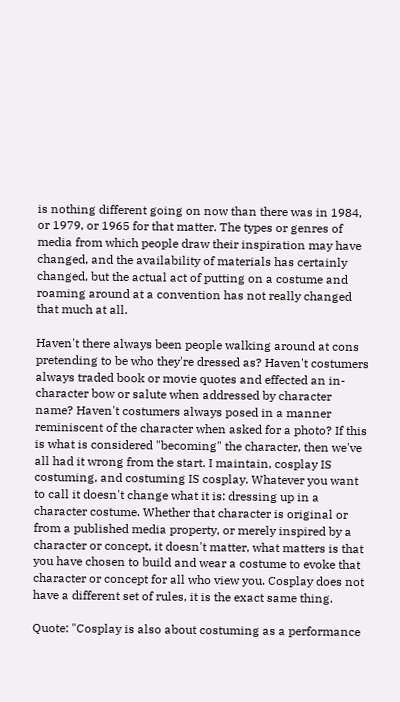is nothing different going on now than there was in 1984, or 1979, or 1965 for that matter. The types or genres of media from which people draw their inspiration may have changed, and the availability of materials has certainly changed, but the actual act of putting on a costume and roaming around at a convention has not really changed that much at all.

Haven't there always been people walking around at cons pretending to be who they're dressed as? Haven't costumers always traded book or movie quotes and effected an in-character bow or salute when addressed by character name? Haven't costumers always posed in a manner reminiscent of the character when asked for a photo? If this is what is considered "becoming" the character, then we've all had it wrong from the start. I maintain, cosplay IS costuming, and costuming IS cosplay. Whatever you want to call it doesn't change what it is: dressing up in a character costume. Whether that character is original or from a published media property, or merely inspired by a character or concept, it doesn't matter, what matters is that you have chosen to build and wear a costume to evoke that character or concept for all who view you. Cosplay does not have a different set of rules, it is the exact same thing.

Quote: "Cosplay is also about costuming as a performance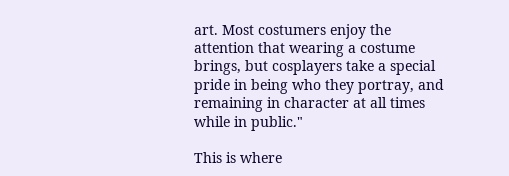art. Most costumers enjoy the attention that wearing a costume brings, but cosplayers take a special pride in being who they portray, and remaining in character at all times while in public."

This is where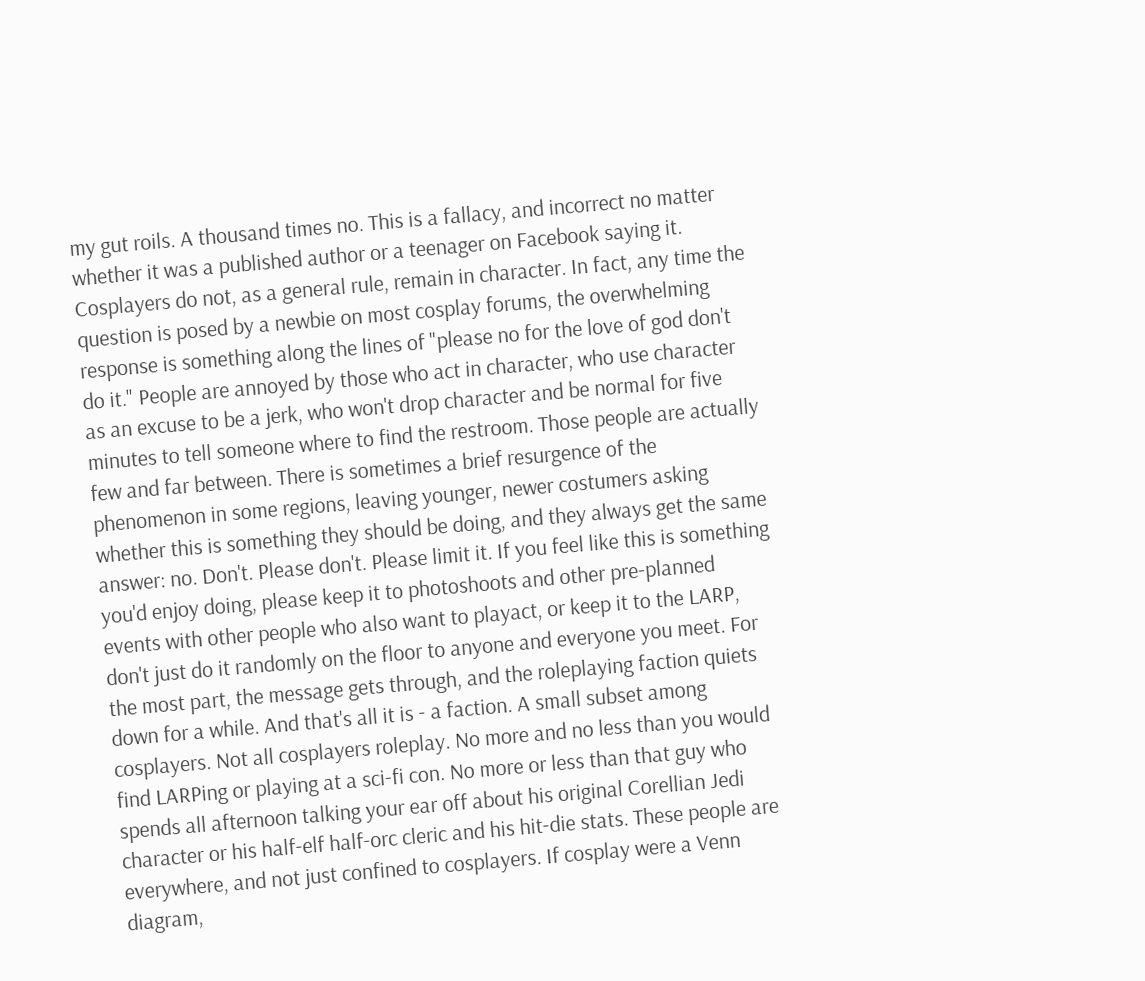my gut roils. A thousand times no. This is a fallacy, and incorrect no matter whether it was a published author or a teenager on Facebook saying it. Cosplayers do not, as a general rule, remain in character. In fact, any time the question is posed by a newbie on most cosplay forums, the overwhelming response is something along the lines of "please no for the love of god don't do it." People are annoyed by those who act in character, who use character as an excuse to be a jerk, who won't drop character and be normal for five minutes to tell someone where to find the restroom. Those people are actually few and far between. There is sometimes a brief resurgence of the phenomenon in some regions, leaving younger, newer costumers asking whether this is something they should be doing, and they always get the same answer: no. Don't. Please don't. Please limit it. If you feel like this is something you'd enjoy doing, please keep it to photoshoots and other pre-planned events with other people who also want to playact, or keep it to the LARP, don't just do it randomly on the floor to anyone and everyone you meet. For the most part, the message gets through, and the roleplaying faction quiets down for a while. And that's all it is - a faction. A small subset among cosplayers. Not all cosplayers roleplay. No more and no less than you would find LARPing or playing at a sci-fi con. No more or less than that guy who spends all afternoon talking your ear off about his original Corellian Jedi character or his half-elf half-orc cleric and his hit-die stats. These people are everywhere, and not just confined to cosplayers. If cosplay were a Venn diagram,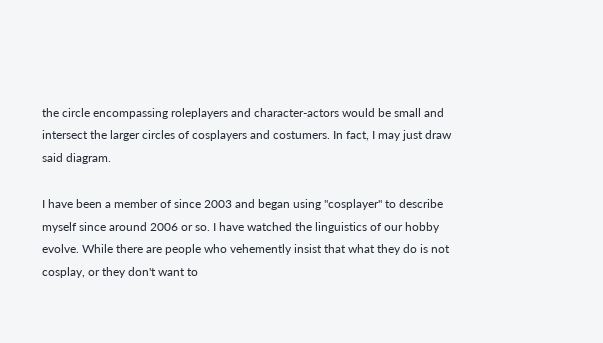the circle encompassing roleplayers and character-actors would be small and intersect the larger circles of cosplayers and costumers. In fact, I may just draw said diagram.

I have been a member of since 2003 and began using "cosplayer" to describe myself since around 2006 or so. I have watched the linguistics of our hobby evolve. While there are people who vehemently insist that what they do is not cosplay, or they don't want to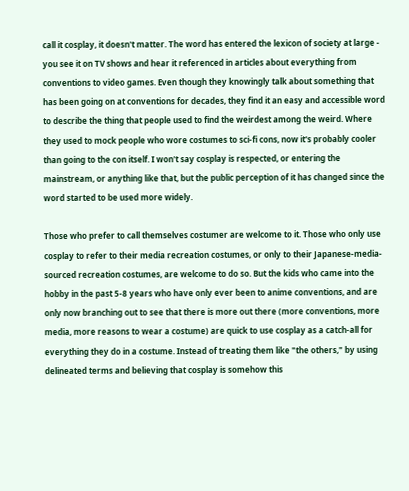call it cosplay, it doesn't matter. The word has entered the lexicon of society at large - you see it on TV shows and hear it referenced in articles about everything from conventions to video games. Even though they knowingly talk about something that has been going on at conventions for decades, they find it an easy and accessible word to describe the thing that people used to find the weirdest among the weird. Where they used to mock people who wore costumes to sci-fi cons, now it's probably cooler than going to the con itself. I won't say cosplay is respected, or entering the mainstream, or anything like that, but the public perception of it has changed since the word started to be used more widely.

Those who prefer to call themselves costumer are welcome to it. Those who only use cosplay to refer to their media recreation costumes, or only to their Japanese-media-sourced recreation costumes, are welcome to do so. But the kids who came into the hobby in the past 5-8 years who have only ever been to anime conventions, and are only now branching out to see that there is more out there (more conventions, more media, more reasons to wear a costume) are quick to use cosplay as a catch-all for everything they do in a costume. Instead of treating them like "the others," by using delineated terms and believing that cosplay is somehow this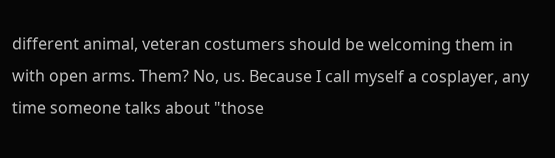different animal, veteran costumers should be welcoming them in with open arms. Them? No, us. Because I call myself a cosplayer, any time someone talks about "those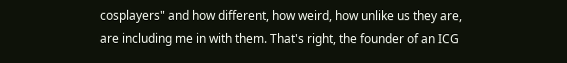cosplayers" and how different, how weird, how unlike us they are, are including me in with them. That's right, the founder of an ICG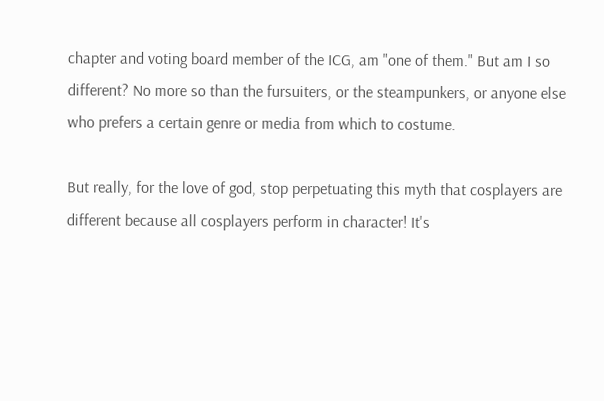chapter and voting board member of the ICG, am "one of them." But am I so different? No more so than the fursuiters, or the steampunkers, or anyone else who prefers a certain genre or media from which to costume.

But really, for the love of god, stop perpetuating this myth that cosplayers are different because all cosplayers perform in character! It's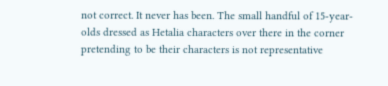not correct. It never has been. The small handful of 15-year-olds dressed as Hetalia characters over there in the corner pretending to be their characters is not representative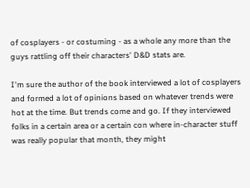of cosplayers - or costuming - as a whole any more than the guys rattling off their characters' D&D stats are.

I'm sure the author of the book interviewed a lot of cosplayers and formed a lot of opinions based on whatever trends were hot at the time. But trends come and go. If they interviewed folks in a certain area or a certain con where in-character stuff was really popular that month, they might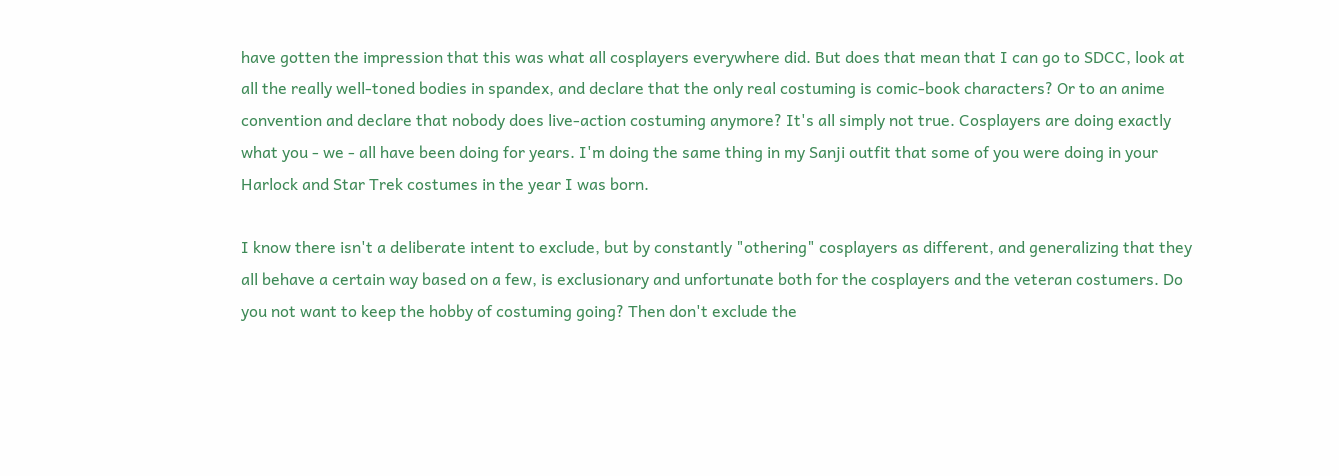have gotten the impression that this was what all cosplayers everywhere did. But does that mean that I can go to SDCC, look at all the really well-toned bodies in spandex, and declare that the only real costuming is comic-book characters? Or to an anime convention and declare that nobody does live-action costuming anymore? It's all simply not true. Cosplayers are doing exactly what you - we - all have been doing for years. I'm doing the same thing in my Sanji outfit that some of you were doing in your Harlock and Star Trek costumes in the year I was born.

I know there isn't a deliberate intent to exclude, but by constantly "othering" cosplayers as different, and generalizing that they all behave a certain way based on a few, is exclusionary and unfortunate both for the cosplayers and the veteran costumers. Do you not want to keep the hobby of costuming going? Then don't exclude the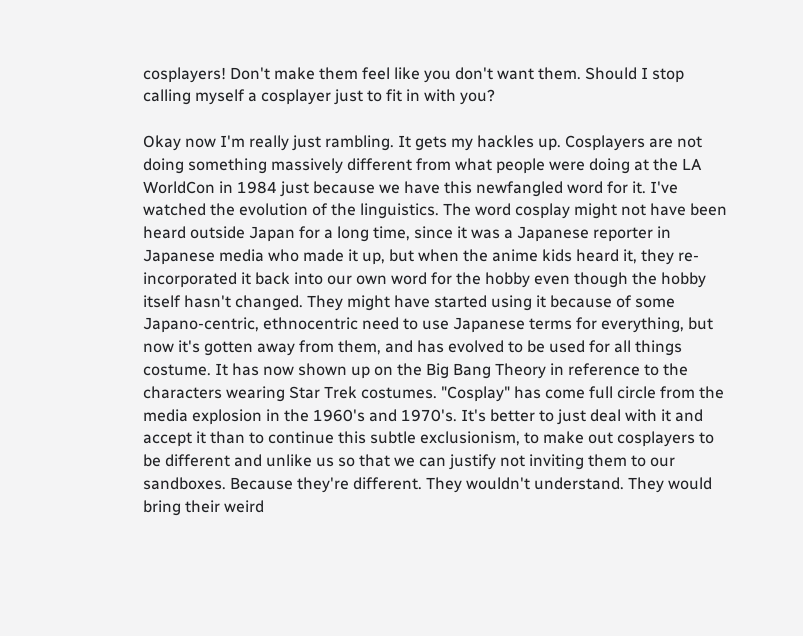cosplayers! Don't make them feel like you don't want them. Should I stop calling myself a cosplayer just to fit in with you?

Okay now I'm really just rambling. It gets my hackles up. Cosplayers are not doing something massively different from what people were doing at the LA WorldCon in 1984 just because we have this newfangled word for it. I've watched the evolution of the linguistics. The word cosplay might not have been heard outside Japan for a long time, since it was a Japanese reporter in Japanese media who made it up, but when the anime kids heard it, they re-incorporated it back into our own word for the hobby even though the hobby itself hasn't changed. They might have started using it because of some Japano-centric, ethnocentric need to use Japanese terms for everything, but now it's gotten away from them, and has evolved to be used for all things costume. It has now shown up on the Big Bang Theory in reference to the characters wearing Star Trek costumes. "Cosplay" has come full circle from the media explosion in the 1960's and 1970's. It's better to just deal with it and accept it than to continue this subtle exclusionism, to make out cosplayers to be different and unlike us so that we can justify not inviting them to our sandboxes. Because they're different. They wouldn't understand. They would bring their weird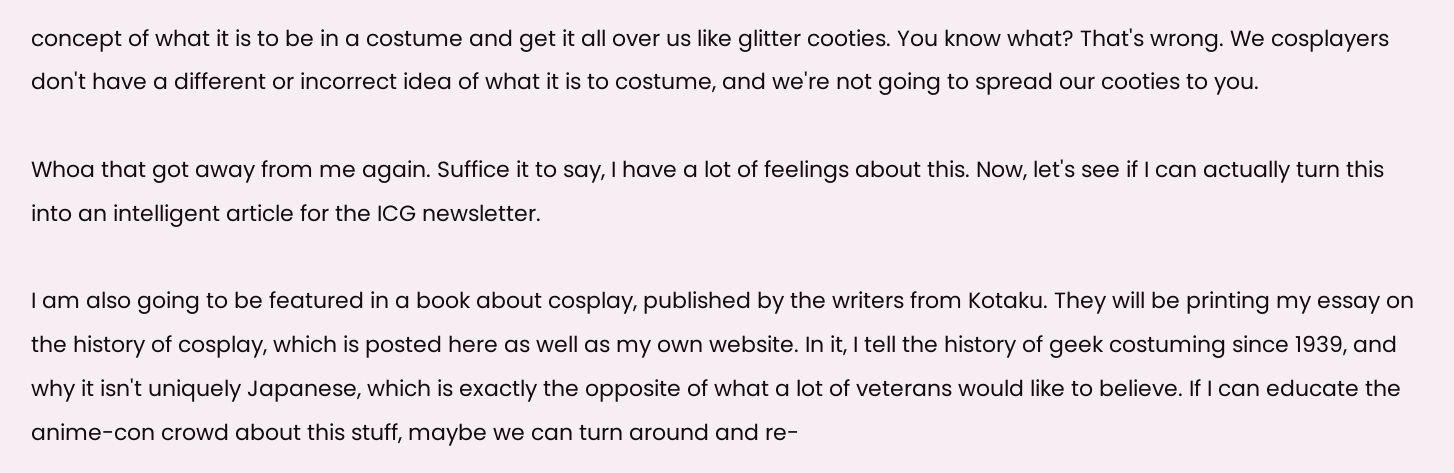concept of what it is to be in a costume and get it all over us like glitter cooties. You know what? That's wrong. We cosplayers don't have a different or incorrect idea of what it is to costume, and we're not going to spread our cooties to you.

Whoa that got away from me again. Suffice it to say, I have a lot of feelings about this. Now, let's see if I can actually turn this into an intelligent article for the ICG newsletter.

I am also going to be featured in a book about cosplay, published by the writers from Kotaku. They will be printing my essay on the history of cosplay, which is posted here as well as my own website. In it, I tell the history of geek costuming since 1939, and why it isn't uniquely Japanese, which is exactly the opposite of what a lot of veterans would like to believe. If I can educate the anime-con crowd about this stuff, maybe we can turn around and re-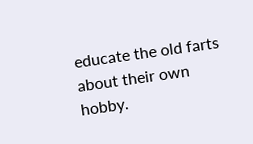educate the old farts about their own hobby.